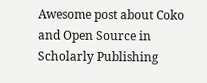Awesome post about Coko and Open Source in Scholarly Publishing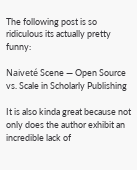The following post is so ridiculous its actually pretty funny:

Naiveté Scene — Open Source vs. Scale in Scholarly Publishing

It is also kinda great because not only does the author exhibit an incredible lack of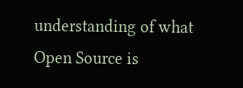understanding of what Open Source is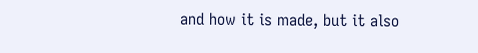and how it is made, but it also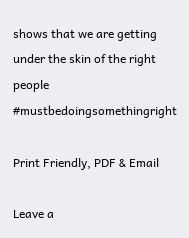shows that we are getting under the skin of the right people #mustbedoingsomethingright

Print Friendly, PDF & Email

Leave a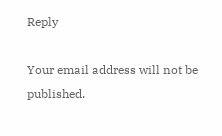Reply

Your email address will not be published.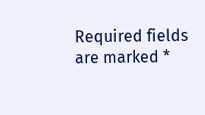Required fields are marked *